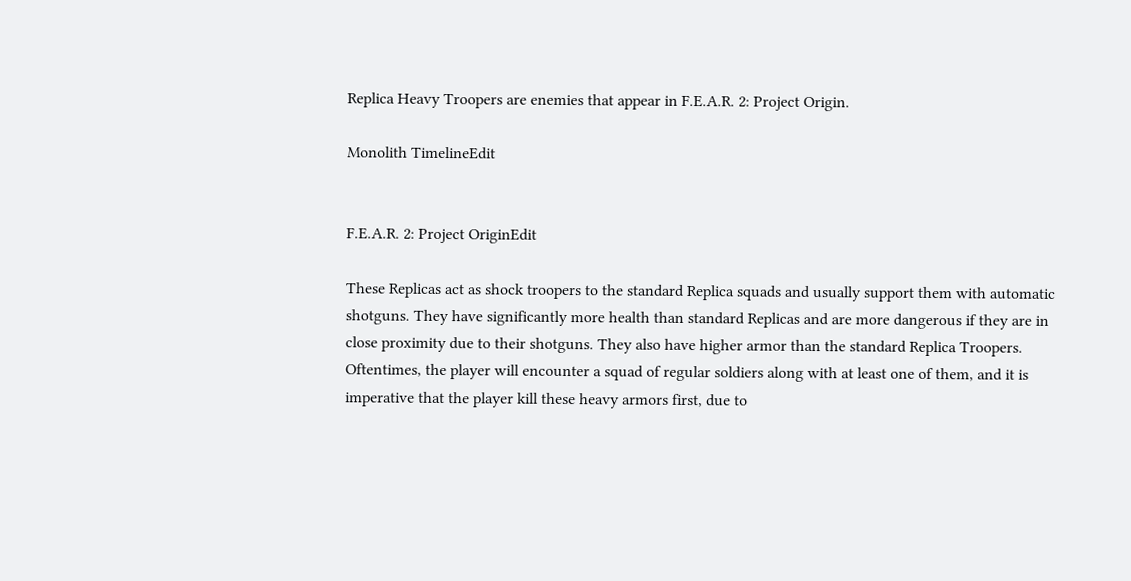Replica Heavy Troopers are enemies that appear in F.E.A.R. 2: Project Origin.

Monolith TimelineEdit


F.E.A.R. 2: Project OriginEdit

These Replicas act as shock troopers to the standard Replica squads and usually support them with automatic shotguns. They have significantly more health than standard Replicas and are more dangerous if they are in close proximity due to their shotguns. They also have higher armor than the standard Replica Troopers. Oftentimes, the player will encounter a squad of regular soldiers along with at least one of them, and it is imperative that the player kill these heavy armors first, due to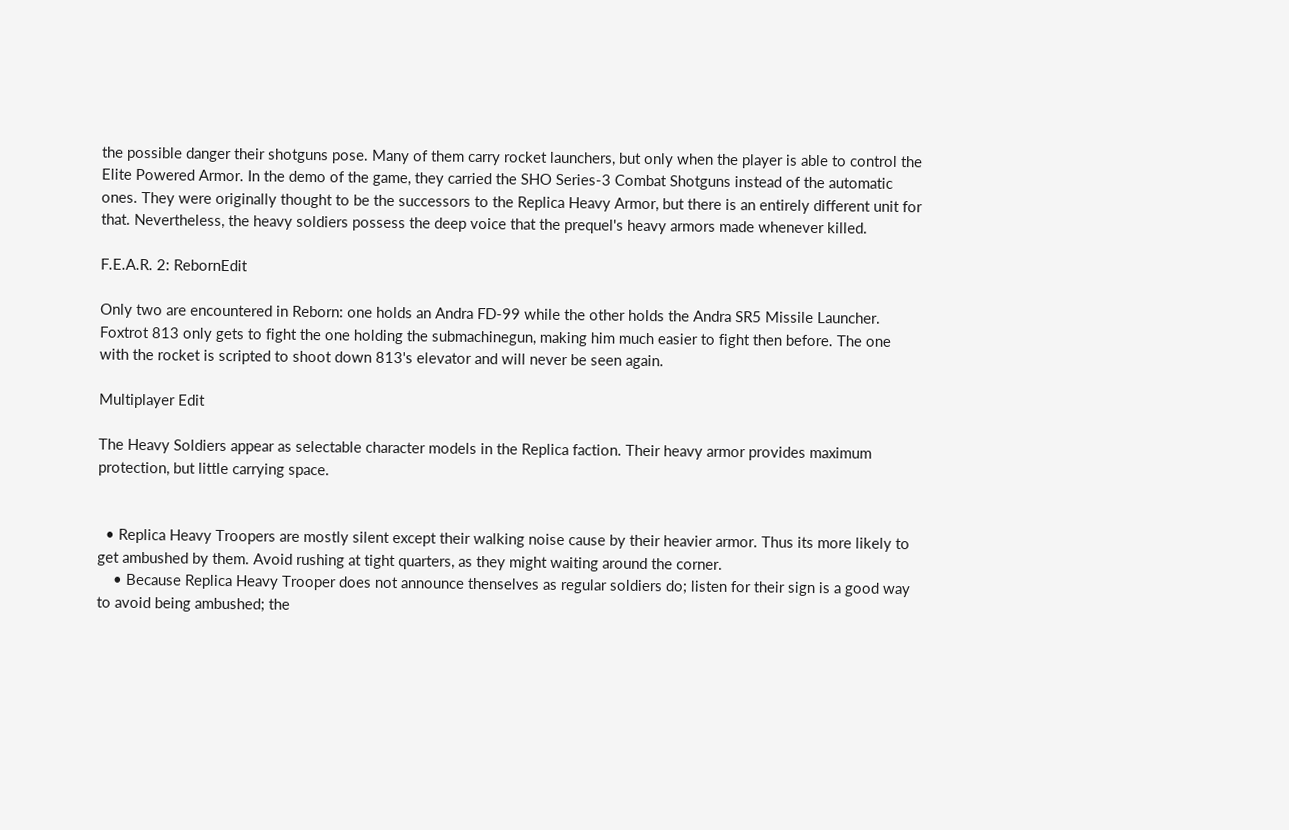the possible danger their shotguns pose. Many of them carry rocket launchers, but only when the player is able to control the Elite Powered Armor. In the demo of the game, they carried the SHO Series-3 Combat Shotguns instead of the automatic ones. They were originally thought to be the successors to the Replica Heavy Armor, but there is an entirely different unit for that. Nevertheless, the heavy soldiers possess the deep voice that the prequel's heavy armors made whenever killed.

F.E.A.R. 2: RebornEdit

Only two are encountered in Reborn: one holds an Andra FD-99 while the other holds the Andra SR5 Missile Launcher. Foxtrot 813 only gets to fight the one holding the submachinegun, making him much easier to fight then before. The one with the rocket is scripted to shoot down 813's elevator and will never be seen again.

Multiplayer Edit

The Heavy Soldiers appear as selectable character models in the Replica faction. Their heavy armor provides maximum protection, but little carrying space.


  • Replica Heavy Troopers are mostly silent except their walking noise cause by their heavier armor. Thus its more likely to get ambushed by them. Avoid rushing at tight quarters, as they might waiting around the corner.
    • Because Replica Heavy Trooper does not announce thenselves as regular soldiers do; listen for their sign is a good way to avoid being ambushed; the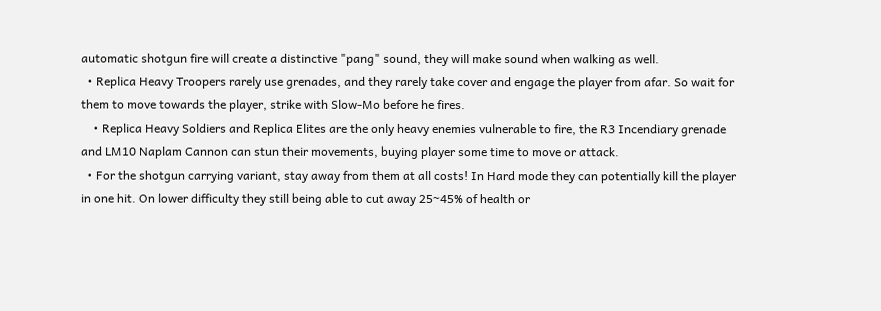automatic shotgun fire will create a distinctive "pang" sound, they will make sound when walking as well.
  • Replica Heavy Troopers rarely use grenades, and they rarely take cover and engage the player from afar. So wait for them to move towards the player, strike with Slow-Mo before he fires.
    • Replica Heavy Soldiers and Replica Elites are the only heavy enemies vulnerable to fire, the R3 Incendiary grenade and LM10 Naplam Cannon can stun their movements, buying player some time to move or attack.
  • For the shotgun carrying variant, stay away from them at all costs! In Hard mode they can potentially kill the player in one hit. On lower difficulty they still being able to cut away 25~45% of health or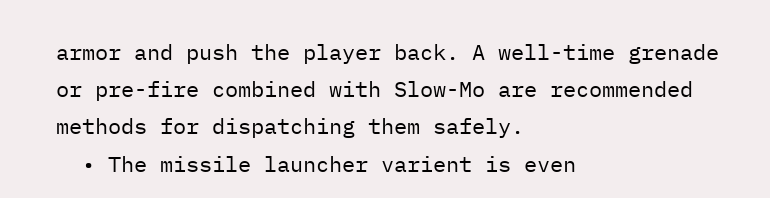armor and push the player back. A well-time grenade or pre-fire combined with Slow-Mo are recommended methods for dispatching them safely.
  • The missile launcher varient is even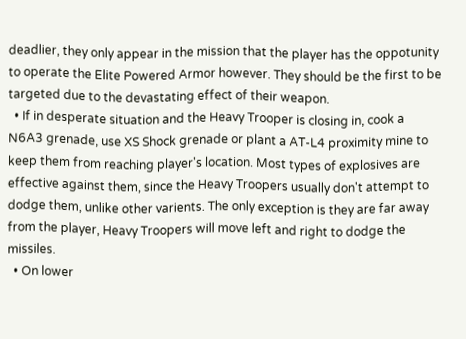deadlier, they only appear in the mission that the player has the oppotunity to operate the Elite Powered Armor however. They should be the first to be targeted due to the devastating effect of their weapon.
  • If in desperate situation and the Heavy Trooper is closing in, cook a N6A3 grenade, use XS Shock grenade or plant a AT-L4 proximity mine to keep them from reaching player's location. Most types of explosives are effective against them, since the Heavy Troopers usually don't attempt to dodge them, unlike other varients. The only exception is they are far away from the player, Heavy Troopers will move left and right to dodge the missiles.
  • On lower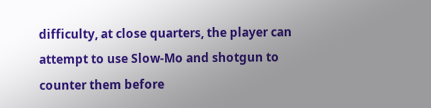difficulty, at close quarters, the player can attempt to use Slow-Mo and shotgun to counter them before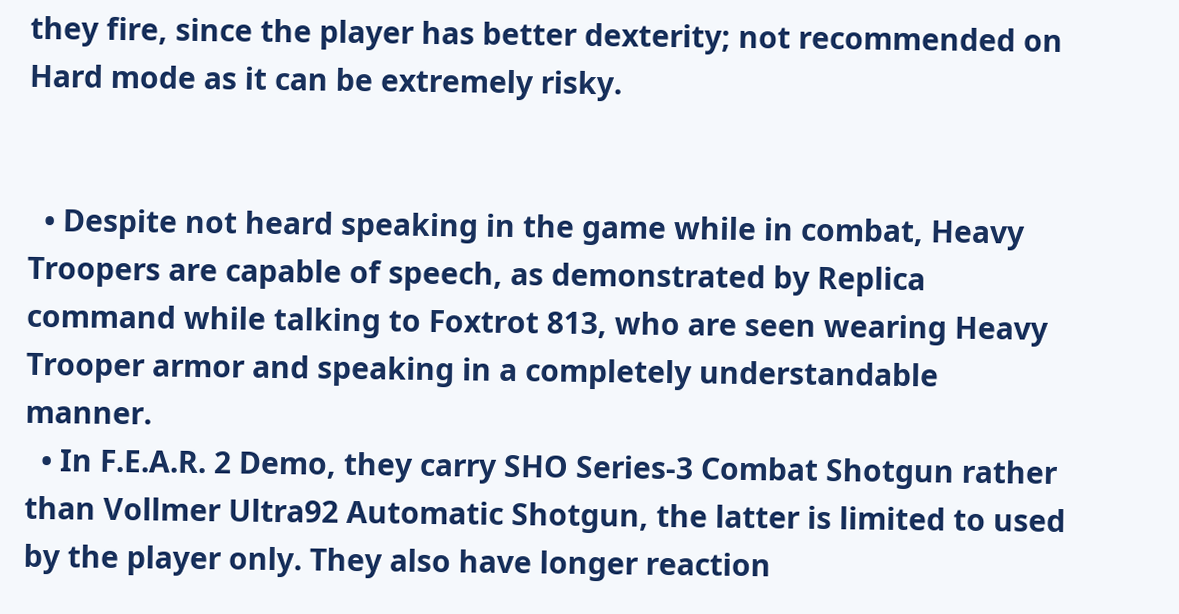they fire, since the player has better dexterity; not recommended on Hard mode as it can be extremely risky.


  • Despite not heard speaking in the game while in combat, Heavy Troopers are capable of speech, as demonstrated by Replica command while talking to Foxtrot 813, who are seen wearing Heavy Trooper armor and speaking in a completely understandable manner.
  • In F.E.A.R. 2 Demo, they carry SHO Series-3 Combat Shotgun rather than Vollmer Ultra92 Automatic Shotgun, the latter is limited to used by the player only. They also have longer reaction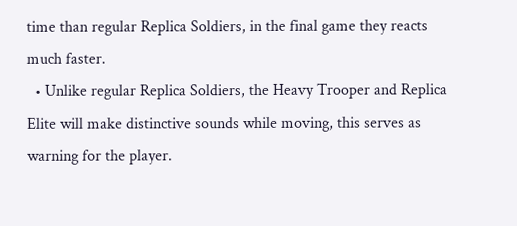time than regular Replica Soldiers, in the final game they reacts much faster.
  • Unlike regular Replica Soldiers, the Heavy Trooper and Replica Elite will make distinctive sounds while moving, this serves as warning for the player.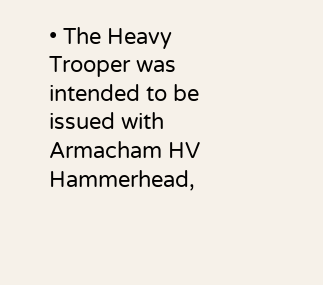• The Heavy Trooper was intended to be issued with Armacham HV Hammerhead,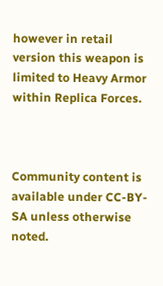however in retail version this weapon is limited to Heavy Armor within Replica Forces.



Community content is available under CC-BY-SA unless otherwise noted.